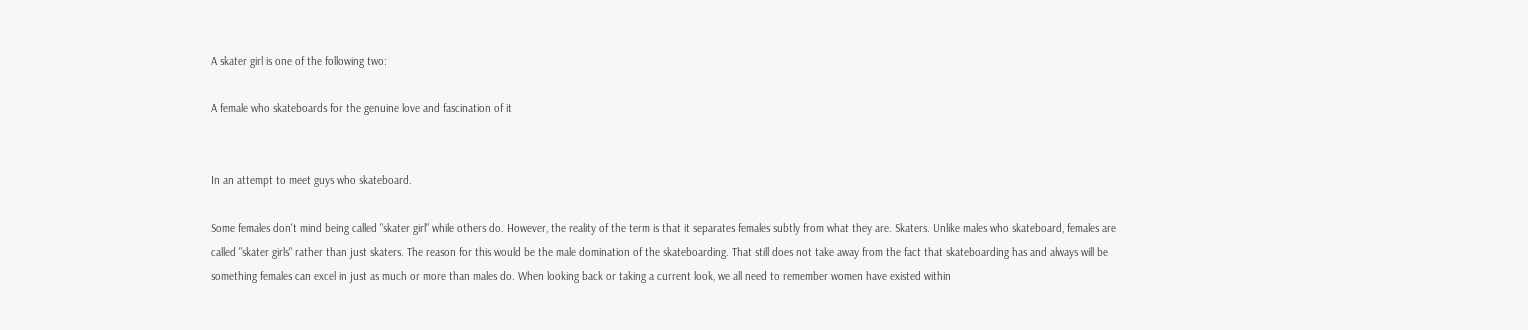A skater girl is one of the following two:

A female who skateboards for the genuine love and fascination of it


In an attempt to meet guys who skateboard.

Some females don't mind being called "skater girl" while others do. However, the reality of the term is that it separates females subtly from what they are. Skaters. Unlike males who skateboard, females are called "skater girls" rather than just skaters. The reason for this would be the male domination of the skateboarding. That still does not take away from the fact that skateboarding has and always will be something females can excel in just as much or more than males do. When looking back or taking a current look, we all need to remember women have existed within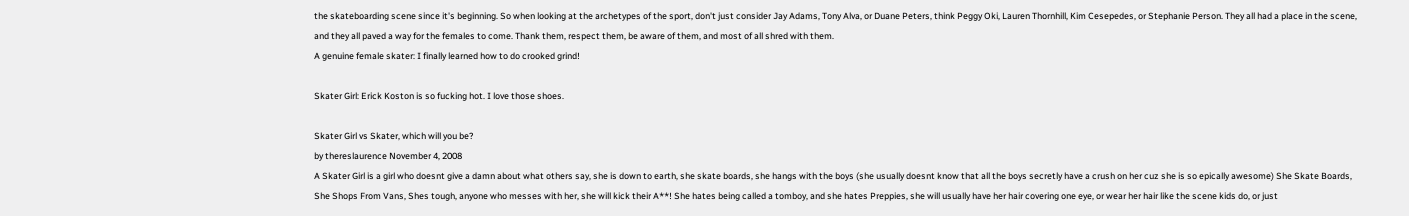the skateboarding scene since it's beginning. So when looking at the archetypes of the sport, don't just consider Jay Adams, Tony Alva, or Duane Peters, think Peggy Oki, Lauren Thornhill, Kim Cesepedes, or Stephanie Person. They all had a place in the scene, and they all paved a way for the females to come. Thank them, respect them, be aware of them, and most of all shred with them.
A genuine female skater: I finally learned how to do crooked grind!

Skater Girl: Erick Koston is so fucking hot. I love those shoes.

Skater Girl vs Skater, which will you be?
by thereslaurence November 4, 2008
A Skater Girl is a girl who doesnt give a damn about what others say, she is down to earth, she skate boards, she hangs with the boys (she usually doesnt know that all the boys secretly have a crush on her cuz she is so epically awesome) She Skate Boards, She Shops From Vans, Shes tough, anyone who messes with her, she will kick their A**! She hates being called a tomboy, and she hates Preppies, she will usually have her hair covering one eye, or wear her hair like the scene kids do, or just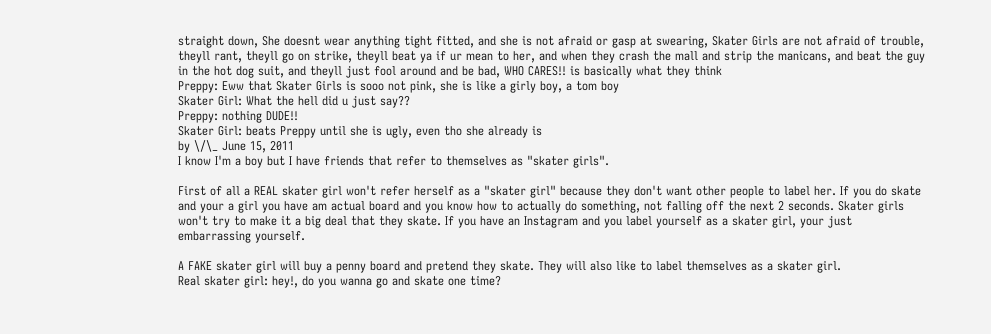straight down, She doesnt wear anything tight fitted, and she is not afraid or gasp at swearing, Skater Girls are not afraid of trouble, theyll rant, theyll go on strike, theyll beat ya if ur mean to her, and when they crash the mall and strip the manicans, and beat the guy in the hot dog suit, and theyll just fool around and be bad, WHO CARES!! is basically what they think
Preppy: Eww that Skater Girls is sooo not pink, she is like a girly boy, a tom boy
Skater Girl: What the hell did u just say??
Preppy: nothing DUDE!!
Skater Girl: beats Preppy until she is ugly, even tho she already is
by \/\_ June 15, 2011
I know I'm a boy but I have friends that refer to themselves as "skater girls".

First of all a REAL skater girl won't refer herself as a "skater girl" because they don't want other people to label her. If you do skate and your a girl you have am actual board and you know how to actually do something, not falling off the next 2 seconds. Skater girls won't try to make it a big deal that they skate. If you have an Instagram and you label yourself as a skater girl, your just embarrassing yourself.

A FAKE skater girl will buy a penny board and pretend they skate. They will also like to label themselves as a skater girl.
Real skater girl: hey!, do you wanna go and skate one time?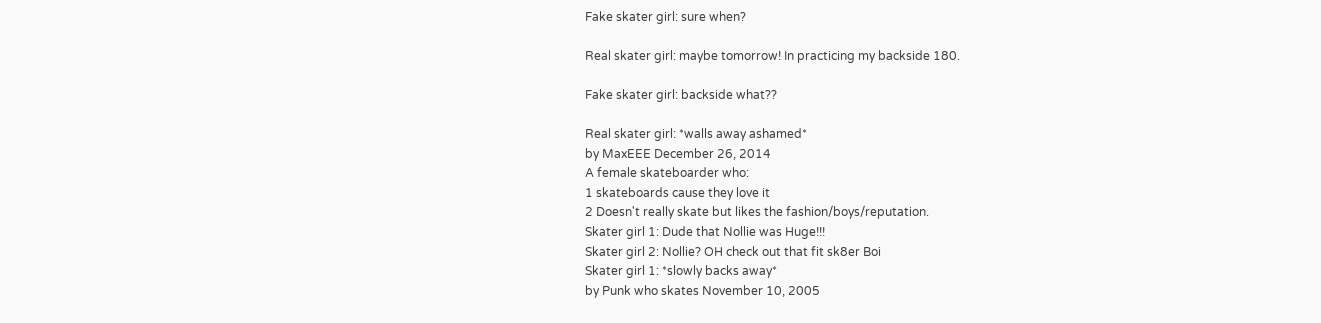Fake skater girl: sure when?

Real skater girl: maybe tomorrow! In practicing my backside 180.

Fake skater girl: backside what??

Real skater girl: *walls away ashamed*
by MaxEEE December 26, 2014
A female skateboarder who:
1 skateboards cause they love it
2 Doesn't really skate but likes the fashion/boys/reputation.
Skater girl 1: Dude that Nollie was Huge!!!
Skater girl 2: Nollie? OH check out that fit sk8er Boi
Skater girl 1: *slowly backs away*
by Punk who skates November 10, 2005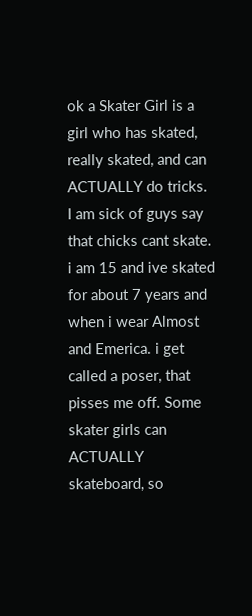ok a Skater Girl is a girl who has skated, really skated, and can ACTUALLY do tricks. I am sick of guys say that chicks cant skate. i am 15 and ive skated for about 7 years and when i wear Almost and Emerica. i get called a poser, that pisses me off. Some skater girls can ACTUALLY skateboard, so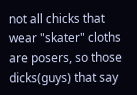not all chicks that wear "skater" cloths are posers, so those dicks(guys) that say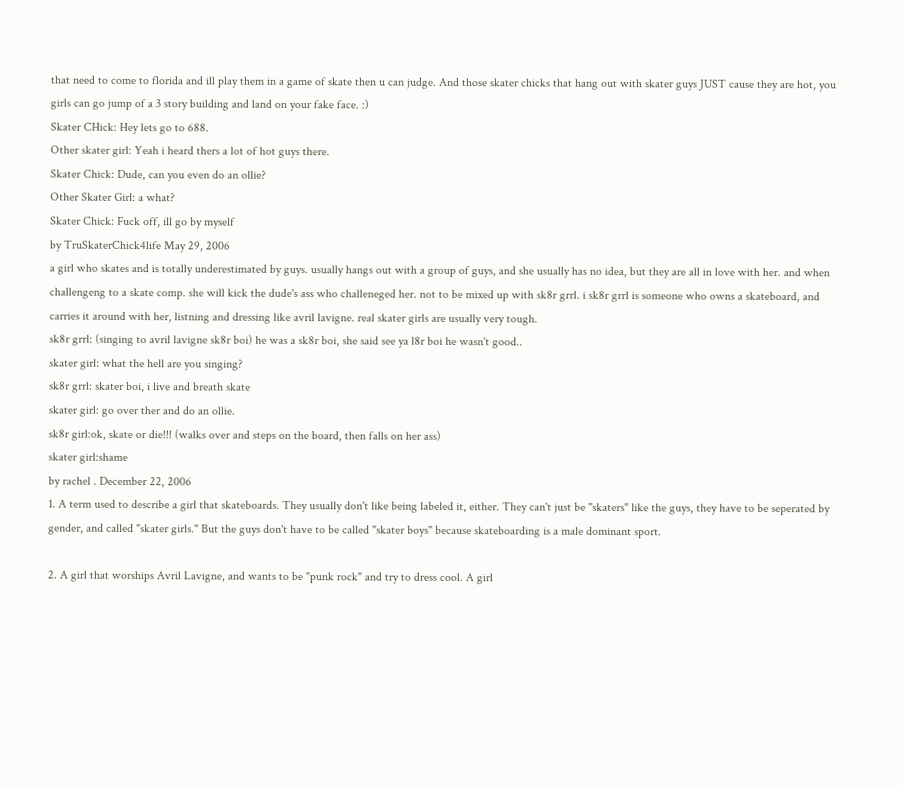that need to come to florida and ill play them in a game of skate then u can judge. And those skater chicks that hang out with skater guys JUST cause they are hot, you girls can go jump of a 3 story building and land on your fake face. :)
Skater CHick: Hey lets go to 688.
Other skater girl: Yeah i heard thers a lot of hot guys there.
Skater Chick: Dude, can you even do an ollie?
Other Skater Girl: a what?
Skater Chick: Fuck off, ill go by myself
by TruSkaterChick4life May 29, 2006
a girl who skates and is totally underestimated by guys. usually hangs out with a group of guys, and she usually has no idea, but they are all in love with her. and when challengeng to a skate comp. she will kick the dude's ass who challeneged her. not to be mixed up with sk8r grrl. i sk8r grrl is someone who owns a skateboard, and carries it around with her, listning and dressing like avril lavigne. real skater girls are usually very tough.
sk8r grrl: (singing to avril lavigne sk8r boi) he was a sk8r boi, she said see ya l8r boi he wasn't good..
skater girl: what the hell are you singing?
sk8r grrl: skater boi, i live and breath skate
skater girl: go over ther and do an ollie.
sk8r girl:ok, skate or die!!! (walks over and steps on the board, then falls on her ass)
skater girl:shame
by rachel . December 22, 2006
1. A term used to describe a girl that skateboards. They usually don't like being labeled it, either. They can't just be "skaters" like the guys, they have to be seperated by gender, and called "skater girls." But the guys don't have to be called "skater boys" because skateboarding is a male dominant sport.

2. A girl that worships Avril Lavigne, and wants to be "punk rock" and try to dress cool. A girl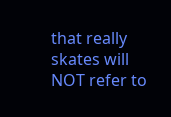that really skates will NOT refer to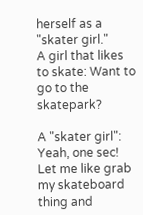herself as a "skater girl."
A girl that likes to skate: Want to go to the skatepark?

A "skater girl": Yeah, one sec! Let me like grab my skateboard thing and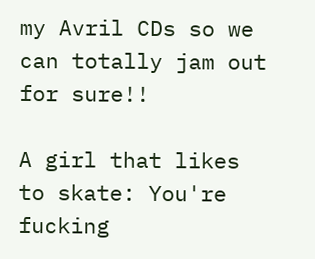my Avril CDs so we can totally jam out for sure!!

A girl that likes to skate: You're fucking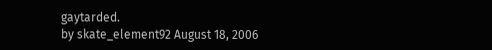gaytarded.
by skate_element92 August 18, 2006